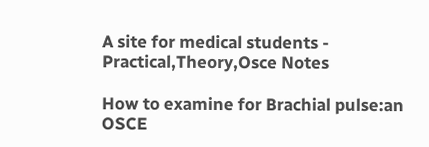A site for medical students - Practical,Theory,Osce Notes

How to examine for Brachial pulse:an OSCE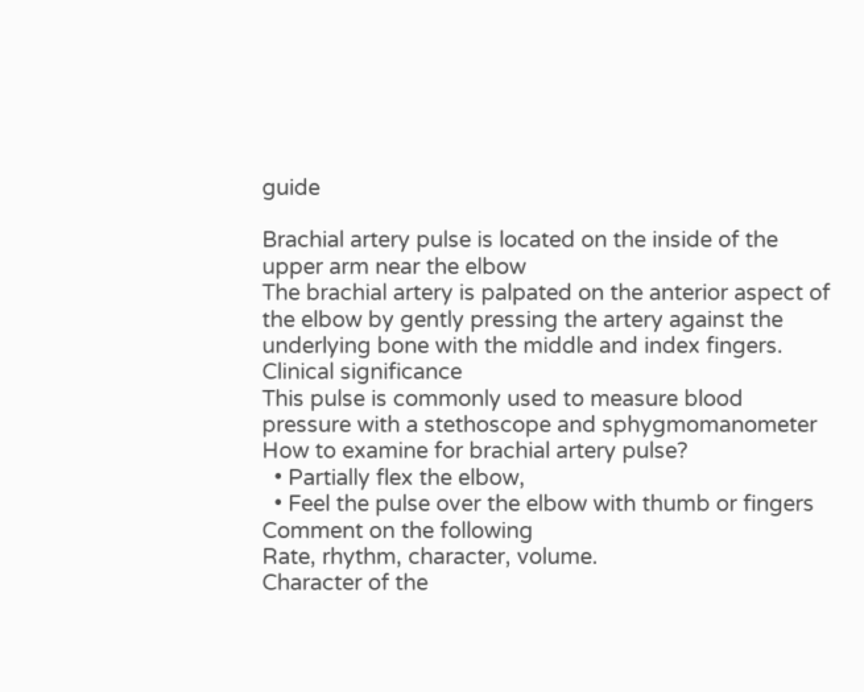guide

Brachial artery pulse is located on the inside of the upper arm near the elbow
The brachial artery is palpated on the anterior aspect of the elbow by gently pressing the artery against the underlying bone with the middle and index fingers.
Clinical significance
This pulse is commonly used to measure blood pressure with a stethoscope and sphygmomanometer
How to examine for brachial artery pulse?
  • Partially flex the elbow,
  • Feel the pulse over the elbow with thumb or fingers
Comment on the following
Rate, rhythm, character, volume.
Character of the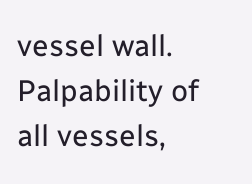vessel wall.
Palpability of all vessels,